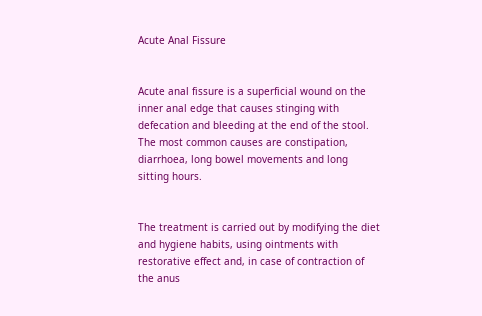Acute Anal Fissure


Acute anal fissure is a superficial wound on the inner anal edge that causes stinging with defecation and bleeding at the end of the stool. The most common causes are constipation, diarrhoea, long bowel movements and long sitting hours.


The treatment is carried out by modifying the diet and hygiene habits, using ointments with restorative effect and, in case of contraction of the anus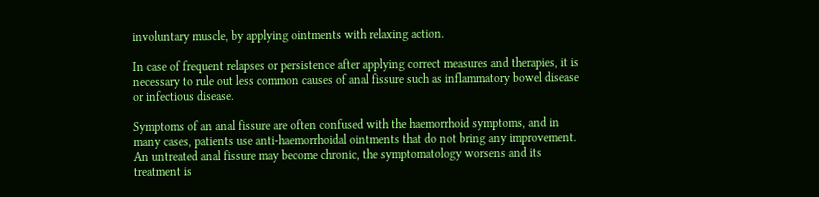involuntary muscle, by applying ointments with relaxing action.

In case of frequent relapses or persistence after applying correct measures and therapies, it is necessary to rule out less common causes of anal fissure such as inflammatory bowel disease or infectious disease.

Symptoms of an anal fissure are often confused with the haemorrhoid symptoms, and in many cases, patients use anti-haemorrhoidal ointments that do not bring any improvement. An untreated anal fissure may become chronic, the symptomatology worsens and its treatment is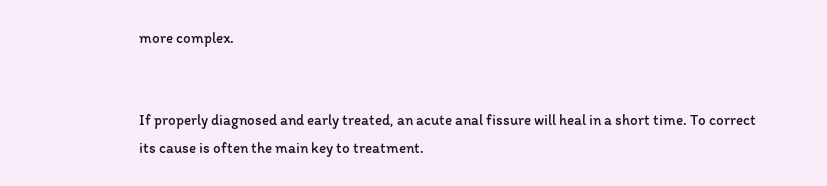more complex.


If properly diagnosed and early treated, an acute anal fissure will heal in a short time. To correct its cause is often the main key to treatment.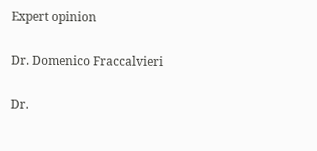Expert opinion

Dr. Domenico Fraccalvieri

Dr.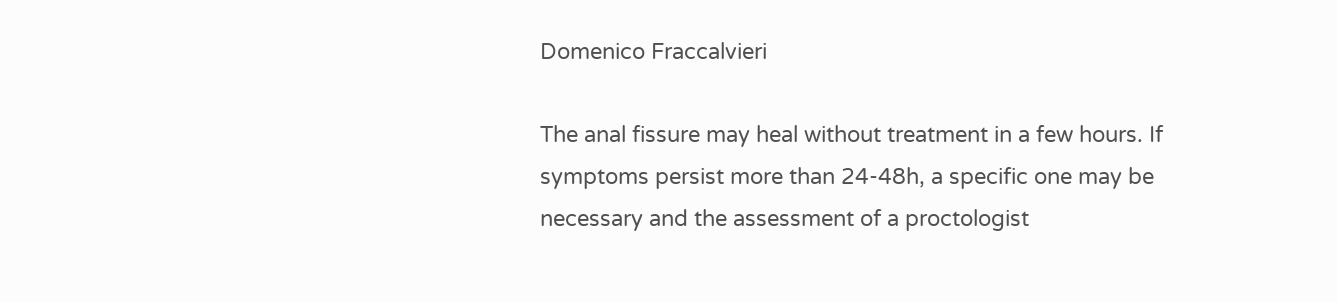Domenico Fraccalvieri

The anal fissure may heal without treatment in a few hours. If symptoms persist more than 24-48h, a specific one may be necessary and the assessment of a proctologist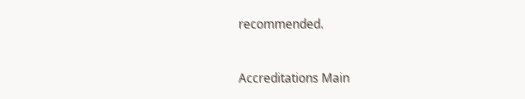recommended.


Accreditations Main